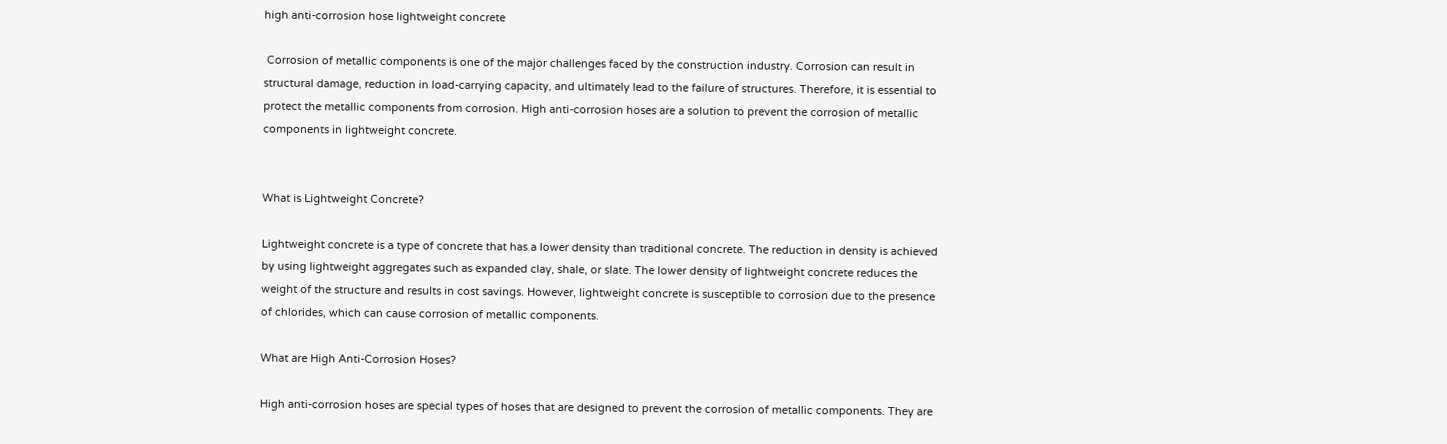high anti-corrosion hose lightweight concrete

 Corrosion of metallic components is one of the major challenges faced by the construction industry. Corrosion can result in structural damage, reduction in load-carrying capacity, and ultimately lead to the failure of structures. Therefore, it is essential to protect the metallic components from corrosion. High anti-corrosion hoses are a solution to prevent the corrosion of metallic components in lightweight concrete.


What is Lightweight Concrete?

Lightweight concrete is a type of concrete that has a lower density than traditional concrete. The reduction in density is achieved by using lightweight aggregates such as expanded clay, shale, or slate. The lower density of lightweight concrete reduces the weight of the structure and results in cost savings. However, lightweight concrete is susceptible to corrosion due to the presence of chlorides, which can cause corrosion of metallic components.

What are High Anti-Corrosion Hoses?

High anti-corrosion hoses are special types of hoses that are designed to prevent the corrosion of metallic components. They are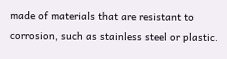made of materials that are resistant to corrosion, such as stainless steel or plastic.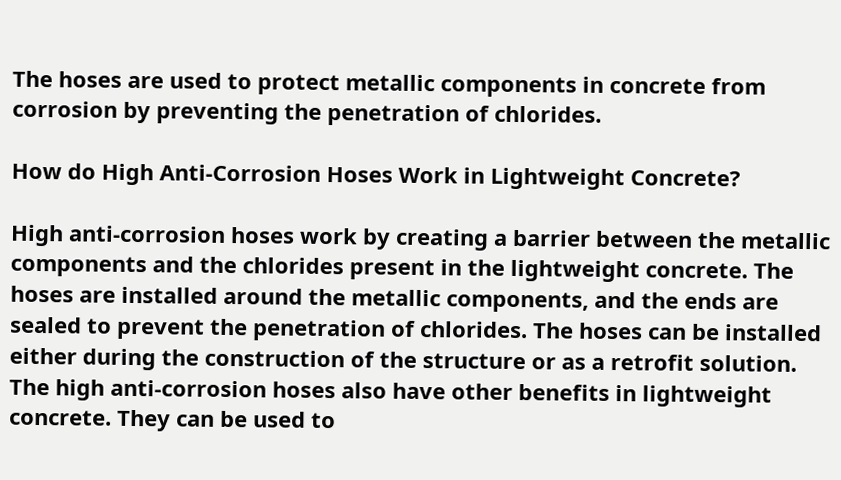The hoses are used to protect metallic components in concrete from corrosion by preventing the penetration of chlorides.

How do High Anti-Corrosion Hoses Work in Lightweight Concrete?

High anti-corrosion hoses work by creating a barrier between the metallic components and the chlorides present in the lightweight concrete. The hoses are installed around the metallic components, and the ends are sealed to prevent the penetration of chlorides. The hoses can be installed either during the construction of the structure or as a retrofit solution.
The high anti-corrosion hoses also have other benefits in lightweight concrete. They can be used to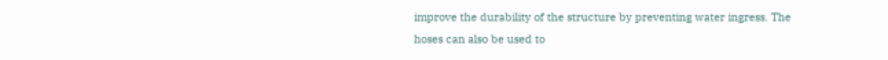improve the durability of the structure by preventing water ingress. The hoses can also be used to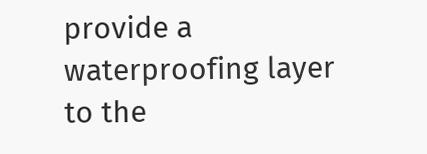provide a waterproofing layer to the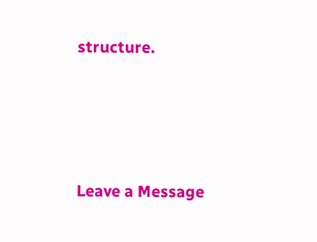structure.







Leave a Message